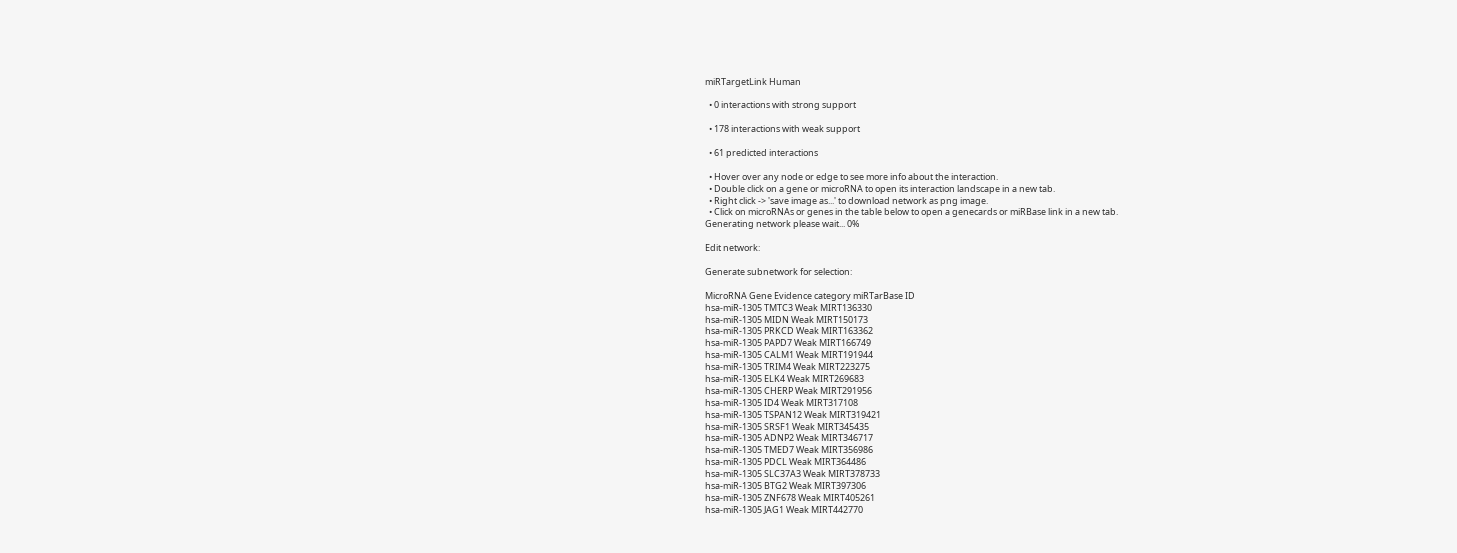miRTargetLink Human

  • 0 interactions with strong support

  • 178 interactions with weak support

  • 61 predicted interactions

  • Hover over any node or edge to see more info about the interaction.
  • Double click on a gene or microRNA to open its interaction landscape in a new tab.
  • Right click -> 'save image as...' to download network as png image.
  • Click on microRNAs or genes in the table below to open a genecards or miRBase link in a new tab.
Generating network please wait... 0%

Edit network:

Generate subnetwork for selection:

MicroRNA Gene Evidence category miRTarBase ID
hsa-miR-1305 TMTC3 Weak MIRT136330
hsa-miR-1305 MIDN Weak MIRT150173
hsa-miR-1305 PRKCD Weak MIRT163362
hsa-miR-1305 PAPD7 Weak MIRT166749
hsa-miR-1305 CALM1 Weak MIRT191944
hsa-miR-1305 TRIM4 Weak MIRT223275
hsa-miR-1305 ELK4 Weak MIRT269683
hsa-miR-1305 CHERP Weak MIRT291956
hsa-miR-1305 ID4 Weak MIRT317108
hsa-miR-1305 TSPAN12 Weak MIRT319421
hsa-miR-1305 SRSF1 Weak MIRT345435
hsa-miR-1305 ADNP2 Weak MIRT346717
hsa-miR-1305 TMED7 Weak MIRT356986
hsa-miR-1305 PDCL Weak MIRT364486
hsa-miR-1305 SLC37A3 Weak MIRT378733
hsa-miR-1305 BTG2 Weak MIRT397306
hsa-miR-1305 ZNF678 Weak MIRT405261
hsa-miR-1305 JAG1 Weak MIRT442770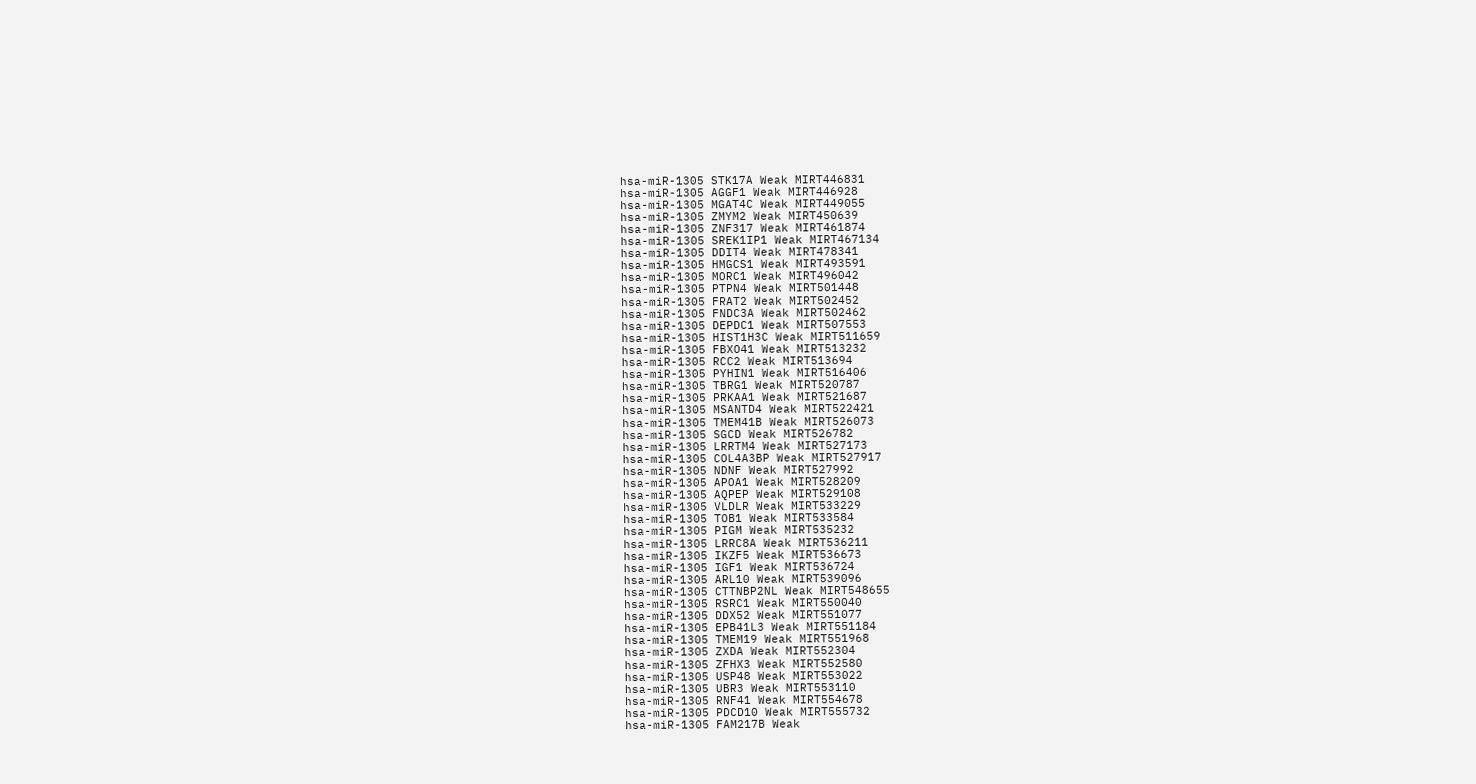hsa-miR-1305 STK17A Weak MIRT446831
hsa-miR-1305 AGGF1 Weak MIRT446928
hsa-miR-1305 MGAT4C Weak MIRT449055
hsa-miR-1305 ZMYM2 Weak MIRT450639
hsa-miR-1305 ZNF317 Weak MIRT461874
hsa-miR-1305 SREK1IP1 Weak MIRT467134
hsa-miR-1305 DDIT4 Weak MIRT478341
hsa-miR-1305 HMGCS1 Weak MIRT493591
hsa-miR-1305 MORC1 Weak MIRT496042
hsa-miR-1305 PTPN4 Weak MIRT501448
hsa-miR-1305 FRAT2 Weak MIRT502452
hsa-miR-1305 FNDC3A Weak MIRT502462
hsa-miR-1305 DEPDC1 Weak MIRT507553
hsa-miR-1305 HIST1H3C Weak MIRT511659
hsa-miR-1305 FBXO41 Weak MIRT513232
hsa-miR-1305 RCC2 Weak MIRT513694
hsa-miR-1305 PYHIN1 Weak MIRT516406
hsa-miR-1305 TBRG1 Weak MIRT520787
hsa-miR-1305 PRKAA1 Weak MIRT521687
hsa-miR-1305 MSANTD4 Weak MIRT522421
hsa-miR-1305 TMEM41B Weak MIRT526073
hsa-miR-1305 SGCD Weak MIRT526782
hsa-miR-1305 LRRTM4 Weak MIRT527173
hsa-miR-1305 COL4A3BP Weak MIRT527917
hsa-miR-1305 NDNF Weak MIRT527992
hsa-miR-1305 APOA1 Weak MIRT528209
hsa-miR-1305 AQPEP Weak MIRT529108
hsa-miR-1305 VLDLR Weak MIRT533229
hsa-miR-1305 TOB1 Weak MIRT533584
hsa-miR-1305 PIGM Weak MIRT535232
hsa-miR-1305 LRRC8A Weak MIRT536211
hsa-miR-1305 IKZF5 Weak MIRT536673
hsa-miR-1305 IGF1 Weak MIRT536724
hsa-miR-1305 ARL10 Weak MIRT539096
hsa-miR-1305 CTTNBP2NL Weak MIRT548655
hsa-miR-1305 RSRC1 Weak MIRT550040
hsa-miR-1305 DDX52 Weak MIRT551077
hsa-miR-1305 EPB41L3 Weak MIRT551184
hsa-miR-1305 TMEM19 Weak MIRT551968
hsa-miR-1305 ZXDA Weak MIRT552304
hsa-miR-1305 ZFHX3 Weak MIRT552580
hsa-miR-1305 USP48 Weak MIRT553022
hsa-miR-1305 UBR3 Weak MIRT553110
hsa-miR-1305 RNF41 Weak MIRT554678
hsa-miR-1305 PDCD10 Weak MIRT555732
hsa-miR-1305 FAM217B Weak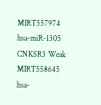MIRT557974
hsa-miR-1305 CNKSR3 Weak MIRT558645
hsa-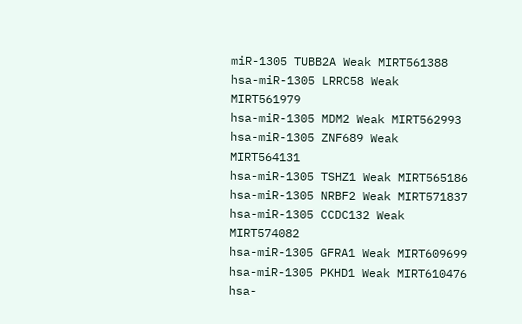miR-1305 TUBB2A Weak MIRT561388
hsa-miR-1305 LRRC58 Weak MIRT561979
hsa-miR-1305 MDM2 Weak MIRT562993
hsa-miR-1305 ZNF689 Weak MIRT564131
hsa-miR-1305 TSHZ1 Weak MIRT565186
hsa-miR-1305 NRBF2 Weak MIRT571837
hsa-miR-1305 CCDC132 Weak MIRT574082
hsa-miR-1305 GFRA1 Weak MIRT609699
hsa-miR-1305 PKHD1 Weak MIRT610476
hsa-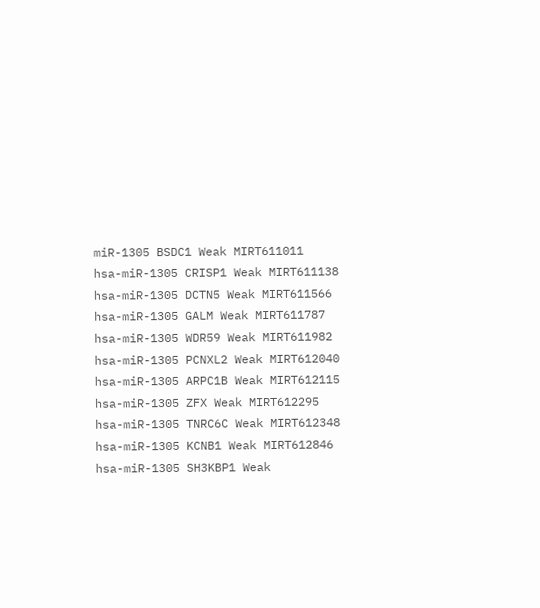miR-1305 BSDC1 Weak MIRT611011
hsa-miR-1305 CRISP1 Weak MIRT611138
hsa-miR-1305 DCTN5 Weak MIRT611566
hsa-miR-1305 GALM Weak MIRT611787
hsa-miR-1305 WDR59 Weak MIRT611982
hsa-miR-1305 PCNXL2 Weak MIRT612040
hsa-miR-1305 ARPC1B Weak MIRT612115
hsa-miR-1305 ZFX Weak MIRT612295
hsa-miR-1305 TNRC6C Weak MIRT612348
hsa-miR-1305 KCNB1 Weak MIRT612846
hsa-miR-1305 SH3KBP1 Weak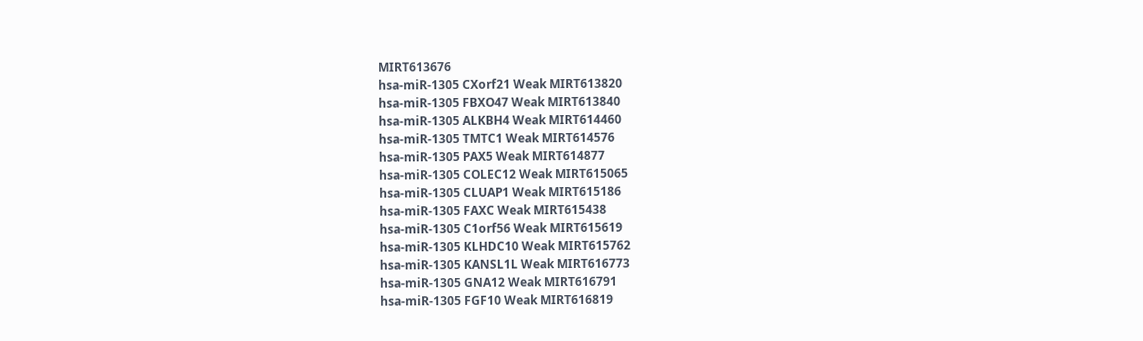MIRT613676
hsa-miR-1305 CXorf21 Weak MIRT613820
hsa-miR-1305 FBXO47 Weak MIRT613840
hsa-miR-1305 ALKBH4 Weak MIRT614460
hsa-miR-1305 TMTC1 Weak MIRT614576
hsa-miR-1305 PAX5 Weak MIRT614877
hsa-miR-1305 COLEC12 Weak MIRT615065
hsa-miR-1305 CLUAP1 Weak MIRT615186
hsa-miR-1305 FAXC Weak MIRT615438
hsa-miR-1305 C1orf56 Weak MIRT615619
hsa-miR-1305 KLHDC10 Weak MIRT615762
hsa-miR-1305 KANSL1L Weak MIRT616773
hsa-miR-1305 GNA12 Weak MIRT616791
hsa-miR-1305 FGF10 Weak MIRT616819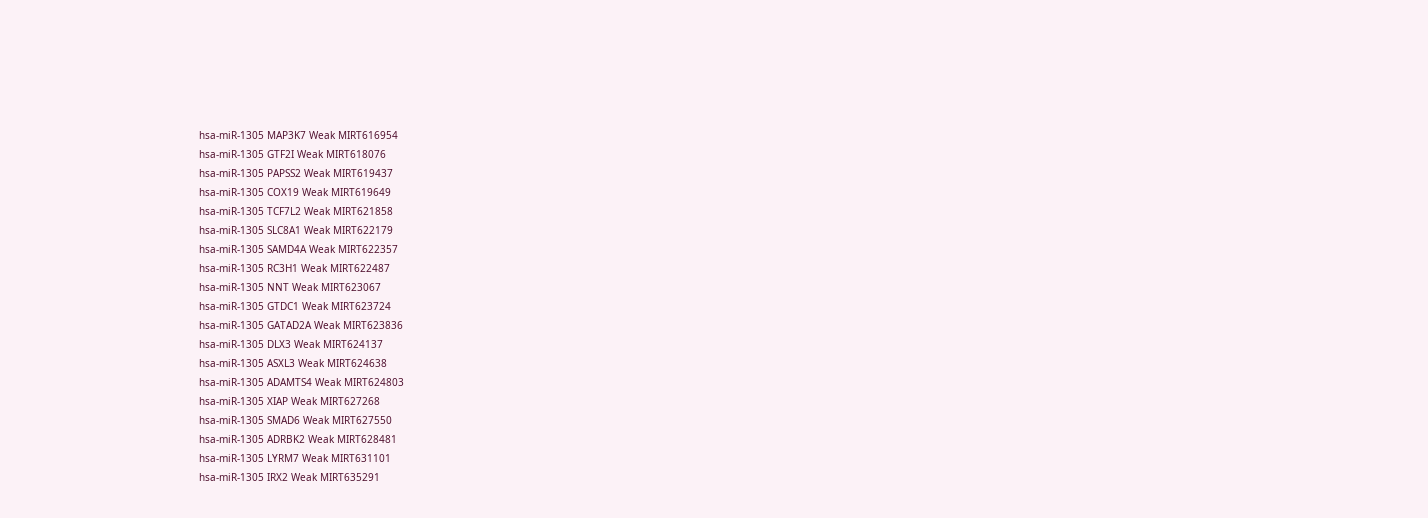hsa-miR-1305 MAP3K7 Weak MIRT616954
hsa-miR-1305 GTF2I Weak MIRT618076
hsa-miR-1305 PAPSS2 Weak MIRT619437
hsa-miR-1305 COX19 Weak MIRT619649
hsa-miR-1305 TCF7L2 Weak MIRT621858
hsa-miR-1305 SLC8A1 Weak MIRT622179
hsa-miR-1305 SAMD4A Weak MIRT622357
hsa-miR-1305 RC3H1 Weak MIRT622487
hsa-miR-1305 NNT Weak MIRT623067
hsa-miR-1305 GTDC1 Weak MIRT623724
hsa-miR-1305 GATAD2A Weak MIRT623836
hsa-miR-1305 DLX3 Weak MIRT624137
hsa-miR-1305 ASXL3 Weak MIRT624638
hsa-miR-1305 ADAMTS4 Weak MIRT624803
hsa-miR-1305 XIAP Weak MIRT627268
hsa-miR-1305 SMAD6 Weak MIRT627550
hsa-miR-1305 ADRBK2 Weak MIRT628481
hsa-miR-1305 LYRM7 Weak MIRT631101
hsa-miR-1305 IRX2 Weak MIRT635291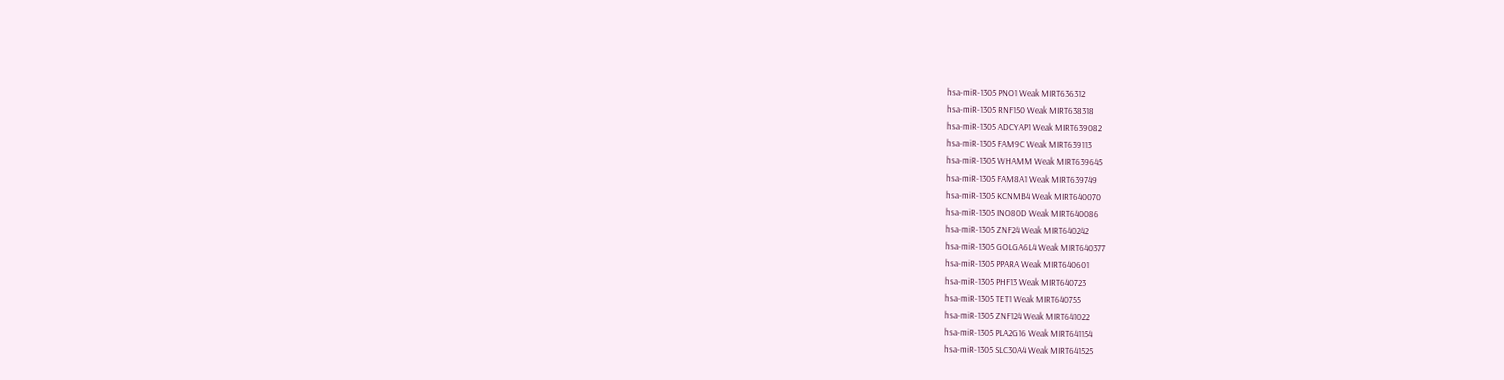hsa-miR-1305 PNO1 Weak MIRT636312
hsa-miR-1305 RNF150 Weak MIRT638318
hsa-miR-1305 ADCYAP1 Weak MIRT639082
hsa-miR-1305 FAM9C Weak MIRT639113
hsa-miR-1305 WHAMM Weak MIRT639645
hsa-miR-1305 FAM8A1 Weak MIRT639749
hsa-miR-1305 KCNMB4 Weak MIRT640070
hsa-miR-1305 INO80D Weak MIRT640086
hsa-miR-1305 ZNF24 Weak MIRT640242
hsa-miR-1305 GOLGA6L4 Weak MIRT640377
hsa-miR-1305 PPARA Weak MIRT640601
hsa-miR-1305 PHF13 Weak MIRT640723
hsa-miR-1305 TET1 Weak MIRT640755
hsa-miR-1305 ZNF124 Weak MIRT641022
hsa-miR-1305 PLA2G16 Weak MIRT641154
hsa-miR-1305 SLC30A4 Weak MIRT641525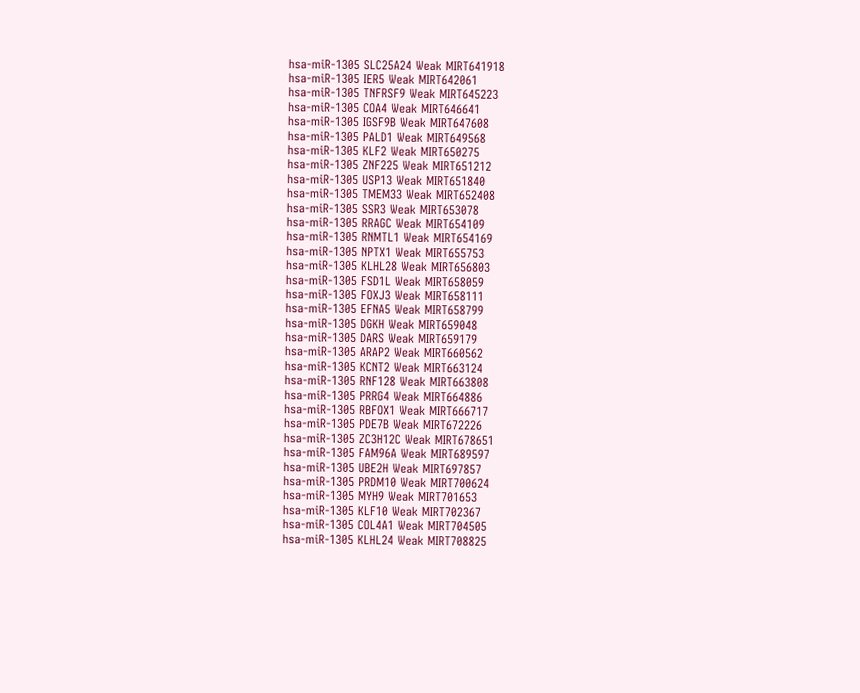hsa-miR-1305 SLC25A24 Weak MIRT641918
hsa-miR-1305 IER5 Weak MIRT642061
hsa-miR-1305 TNFRSF9 Weak MIRT645223
hsa-miR-1305 COA4 Weak MIRT646641
hsa-miR-1305 IGSF9B Weak MIRT647608
hsa-miR-1305 PALD1 Weak MIRT649568
hsa-miR-1305 KLF2 Weak MIRT650275
hsa-miR-1305 ZNF225 Weak MIRT651212
hsa-miR-1305 USP13 Weak MIRT651840
hsa-miR-1305 TMEM33 Weak MIRT652408
hsa-miR-1305 SSR3 Weak MIRT653078
hsa-miR-1305 RRAGC Weak MIRT654109
hsa-miR-1305 RNMTL1 Weak MIRT654169
hsa-miR-1305 NPTX1 Weak MIRT655753
hsa-miR-1305 KLHL28 Weak MIRT656803
hsa-miR-1305 FSD1L Weak MIRT658059
hsa-miR-1305 FOXJ3 Weak MIRT658111
hsa-miR-1305 EFNA5 Weak MIRT658799
hsa-miR-1305 DGKH Weak MIRT659048
hsa-miR-1305 DARS Weak MIRT659179
hsa-miR-1305 ARAP2 Weak MIRT660562
hsa-miR-1305 KCNT2 Weak MIRT663124
hsa-miR-1305 RNF128 Weak MIRT663808
hsa-miR-1305 PRRG4 Weak MIRT664886
hsa-miR-1305 RBFOX1 Weak MIRT666717
hsa-miR-1305 PDE7B Weak MIRT672226
hsa-miR-1305 ZC3H12C Weak MIRT678651
hsa-miR-1305 FAM96A Weak MIRT689597
hsa-miR-1305 UBE2H Weak MIRT697857
hsa-miR-1305 PRDM10 Weak MIRT700624
hsa-miR-1305 MYH9 Weak MIRT701653
hsa-miR-1305 KLF10 Weak MIRT702367
hsa-miR-1305 COL4A1 Weak MIRT704505
hsa-miR-1305 KLHL24 Weak MIRT708825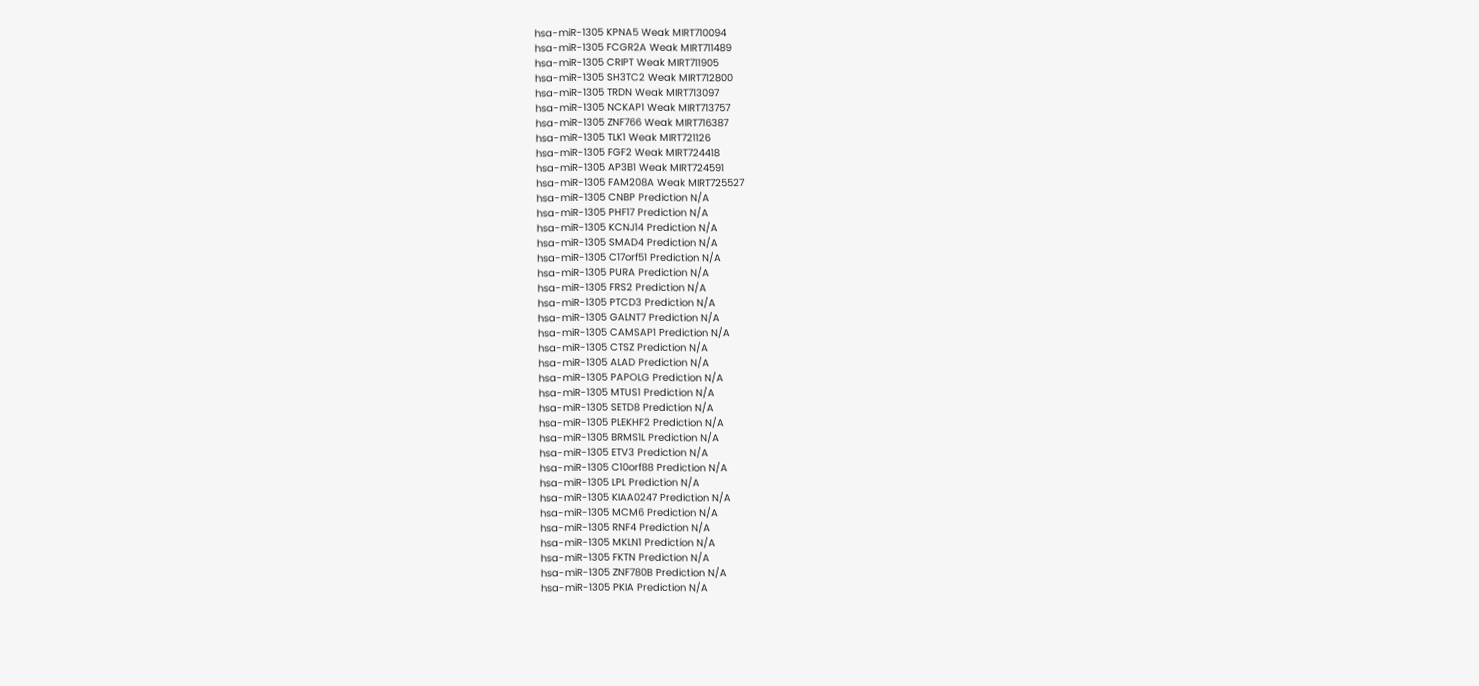hsa-miR-1305 KPNA5 Weak MIRT710094
hsa-miR-1305 FCGR2A Weak MIRT711489
hsa-miR-1305 CRIPT Weak MIRT711905
hsa-miR-1305 SH3TC2 Weak MIRT712800
hsa-miR-1305 TRDN Weak MIRT713097
hsa-miR-1305 NCKAP1 Weak MIRT713757
hsa-miR-1305 ZNF766 Weak MIRT716387
hsa-miR-1305 TLK1 Weak MIRT721126
hsa-miR-1305 FGF2 Weak MIRT724418
hsa-miR-1305 AP3B1 Weak MIRT724591
hsa-miR-1305 FAM208A Weak MIRT725527
hsa-miR-1305 CNBP Prediction N/A
hsa-miR-1305 PHF17 Prediction N/A
hsa-miR-1305 KCNJ14 Prediction N/A
hsa-miR-1305 SMAD4 Prediction N/A
hsa-miR-1305 C17orf51 Prediction N/A
hsa-miR-1305 PURA Prediction N/A
hsa-miR-1305 FRS2 Prediction N/A
hsa-miR-1305 PTCD3 Prediction N/A
hsa-miR-1305 GALNT7 Prediction N/A
hsa-miR-1305 CAMSAP1 Prediction N/A
hsa-miR-1305 CTSZ Prediction N/A
hsa-miR-1305 ALAD Prediction N/A
hsa-miR-1305 PAPOLG Prediction N/A
hsa-miR-1305 MTUS1 Prediction N/A
hsa-miR-1305 SETD8 Prediction N/A
hsa-miR-1305 PLEKHF2 Prediction N/A
hsa-miR-1305 BRMS1L Prediction N/A
hsa-miR-1305 ETV3 Prediction N/A
hsa-miR-1305 C10orf88 Prediction N/A
hsa-miR-1305 LPL Prediction N/A
hsa-miR-1305 KIAA0247 Prediction N/A
hsa-miR-1305 MCM6 Prediction N/A
hsa-miR-1305 RNF4 Prediction N/A
hsa-miR-1305 MKLN1 Prediction N/A
hsa-miR-1305 FKTN Prediction N/A
hsa-miR-1305 ZNF780B Prediction N/A
hsa-miR-1305 PKIA Prediction N/A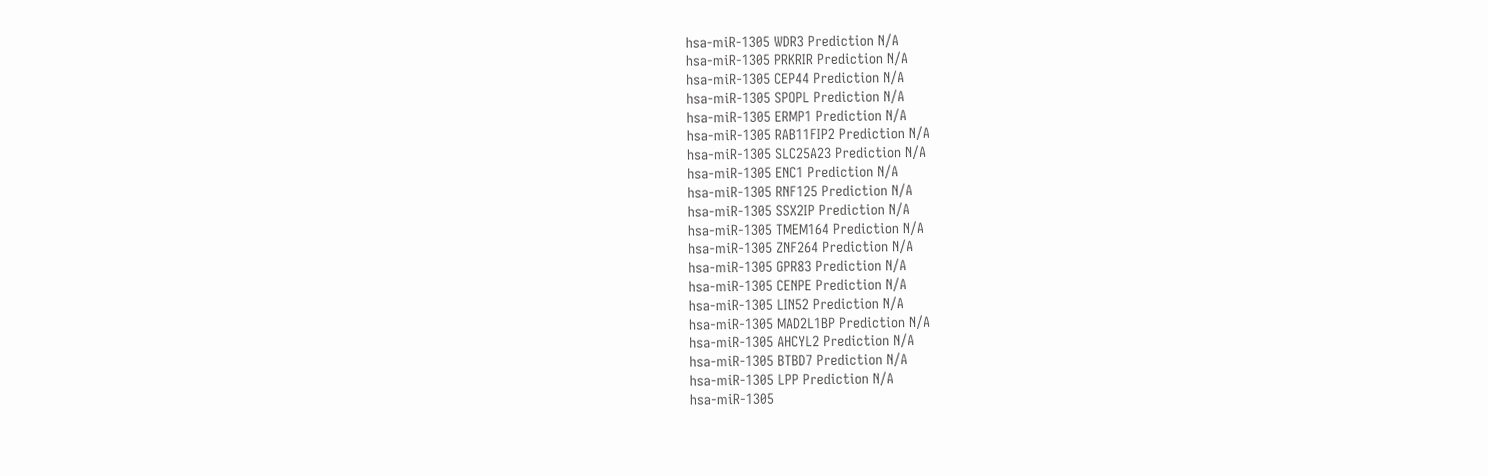hsa-miR-1305 WDR3 Prediction N/A
hsa-miR-1305 PRKRIR Prediction N/A
hsa-miR-1305 CEP44 Prediction N/A
hsa-miR-1305 SPOPL Prediction N/A
hsa-miR-1305 ERMP1 Prediction N/A
hsa-miR-1305 RAB11FIP2 Prediction N/A
hsa-miR-1305 SLC25A23 Prediction N/A
hsa-miR-1305 ENC1 Prediction N/A
hsa-miR-1305 RNF125 Prediction N/A
hsa-miR-1305 SSX2IP Prediction N/A
hsa-miR-1305 TMEM164 Prediction N/A
hsa-miR-1305 ZNF264 Prediction N/A
hsa-miR-1305 GPR83 Prediction N/A
hsa-miR-1305 CENPE Prediction N/A
hsa-miR-1305 LIN52 Prediction N/A
hsa-miR-1305 MAD2L1BP Prediction N/A
hsa-miR-1305 AHCYL2 Prediction N/A
hsa-miR-1305 BTBD7 Prediction N/A
hsa-miR-1305 LPP Prediction N/A
hsa-miR-1305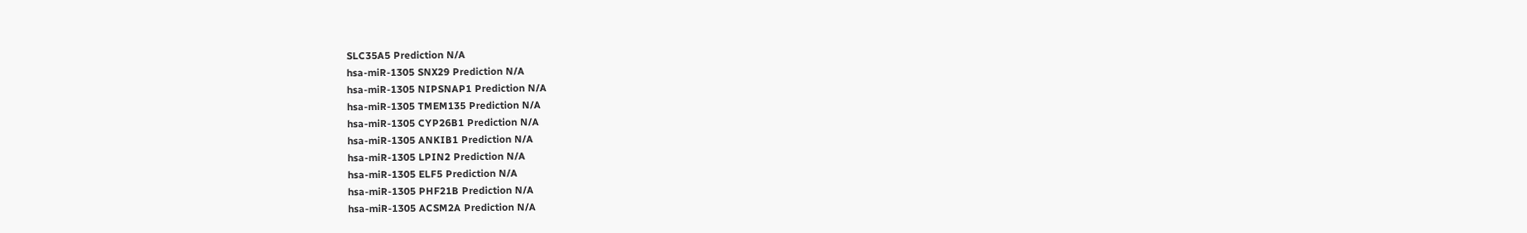SLC35A5 Prediction N/A
hsa-miR-1305 SNX29 Prediction N/A
hsa-miR-1305 NIPSNAP1 Prediction N/A
hsa-miR-1305 TMEM135 Prediction N/A
hsa-miR-1305 CYP26B1 Prediction N/A
hsa-miR-1305 ANKIB1 Prediction N/A
hsa-miR-1305 LPIN2 Prediction N/A
hsa-miR-1305 ELF5 Prediction N/A
hsa-miR-1305 PHF21B Prediction N/A
hsa-miR-1305 ACSM2A Prediction N/A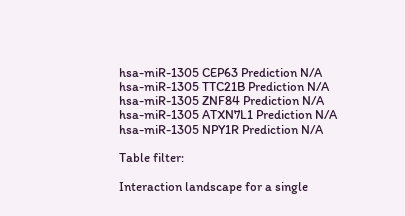hsa-miR-1305 CEP63 Prediction N/A
hsa-miR-1305 TTC21B Prediction N/A
hsa-miR-1305 ZNF84 Prediction N/A
hsa-miR-1305 ATXN7L1 Prediction N/A
hsa-miR-1305 NPY1R Prediction N/A

Table filter:

Interaction landscape for a single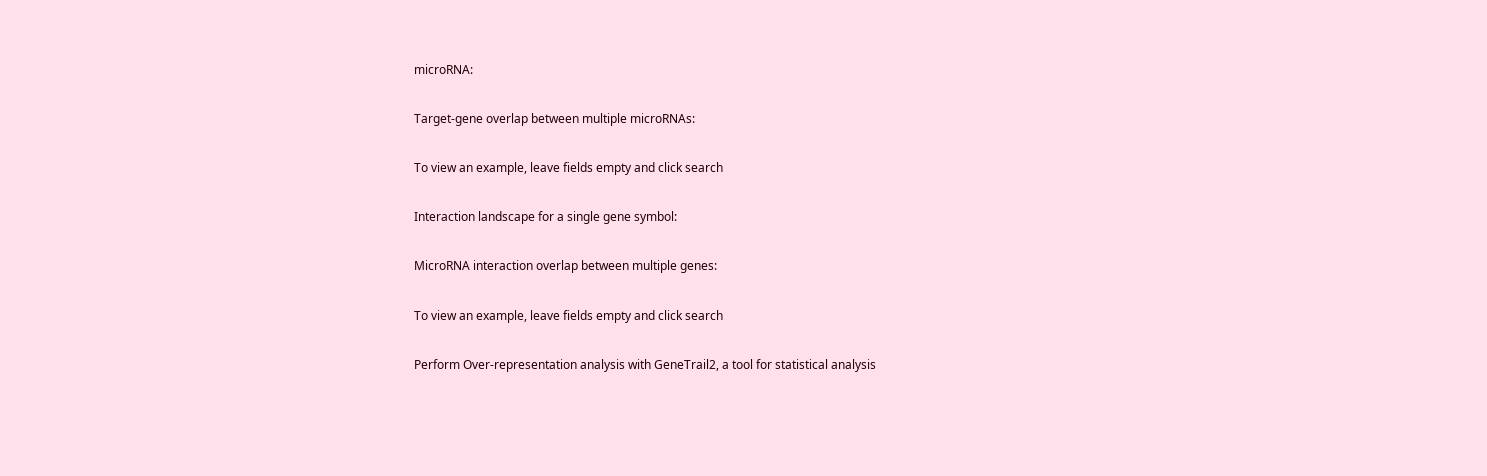microRNA:

Target-gene overlap between multiple microRNAs:

To view an example, leave fields empty and click search

Interaction landscape for a single gene symbol:

MicroRNA interaction overlap between multiple genes:

To view an example, leave fields empty and click search

Perform Over-representation analysis with GeneTrail2, a tool for statistical analysis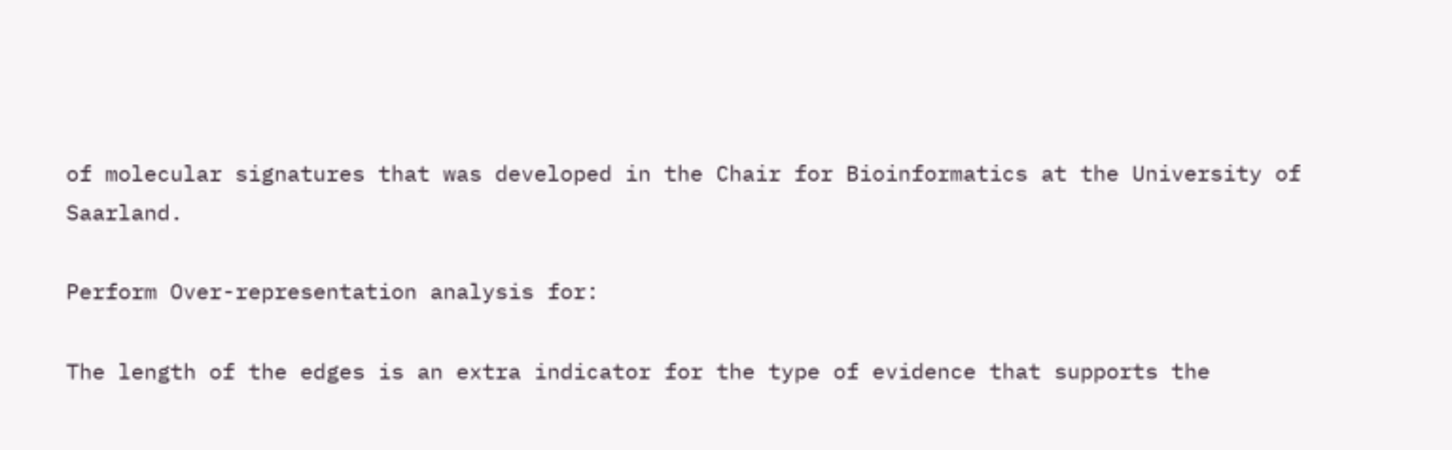of molecular signatures that was developed in the Chair for Bioinformatics at the University of Saarland.

Perform Over-representation analysis for:

The length of the edges is an extra indicator for the type of evidence that supports the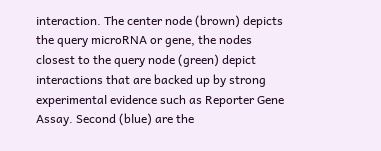interaction. The center node (brown) depicts the query microRNA or gene, the nodes closest to the query node (green) depict interactions that are backed up by strong experimental evidence such as Reporter Gene Assay. Second (blue) are the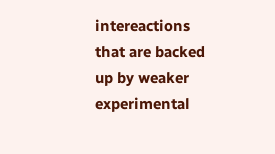intereactions that are backed up by weaker experimental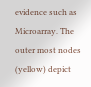evidence such as Microarray. The outer most nodes (yellow) depict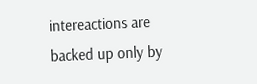intereactions are backed up only by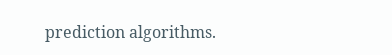prediction algorithms.